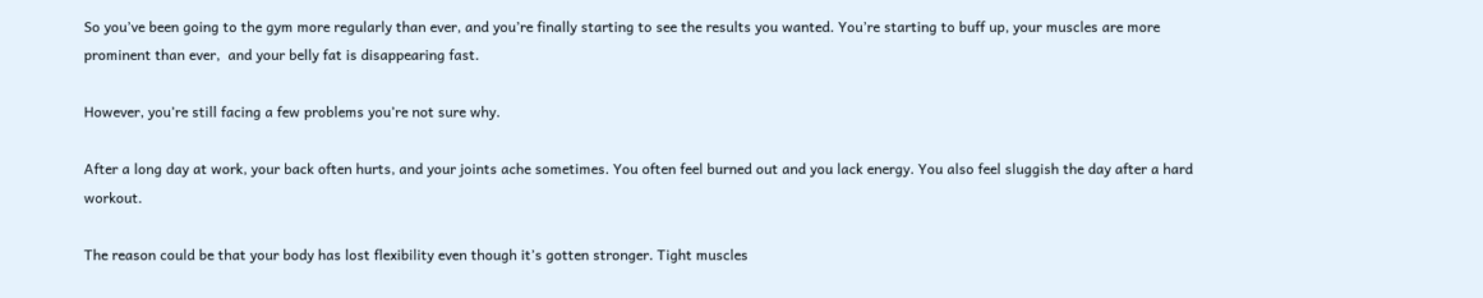So you’ve been going to the gym more regularly than ever, and you’re finally starting to see the results you wanted. You’re starting to buff up, your muscles are more prominent than ever,  and your belly fat is disappearing fast.

However, you’re still facing a few problems you’re not sure why.

After a long day at work, your back often hurts, and your joints ache sometimes. You often feel burned out and you lack energy. You also feel sluggish the day after a hard workout.

The reason could be that your body has lost flexibility even though it’s gotten stronger. Tight muscles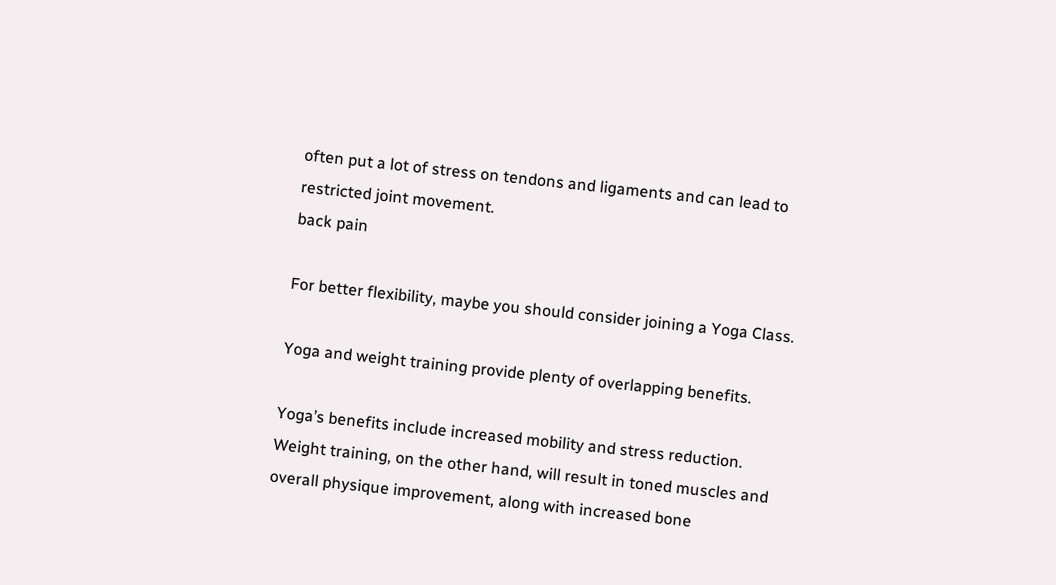often put a lot of stress on tendons and ligaments and can lead to restricted joint movement.
back pain

For better flexibility, maybe you should consider joining a Yoga Class.

Yoga and weight training provide plenty of overlapping benefits.

Yoga’s benefits include increased mobility and stress reduction. Weight training, on the other hand, will result in toned muscles and overall physique improvement, along with increased bone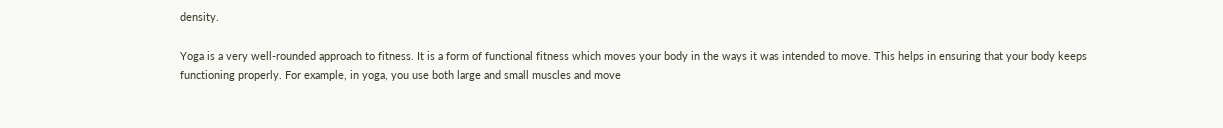density.

Yoga is a very well-rounded approach to fitness. It is a form of functional fitness which moves your body in the ways it was intended to move. This helps in ensuring that your body keeps functioning properly. For example, in yoga, you use both large and small muscles and move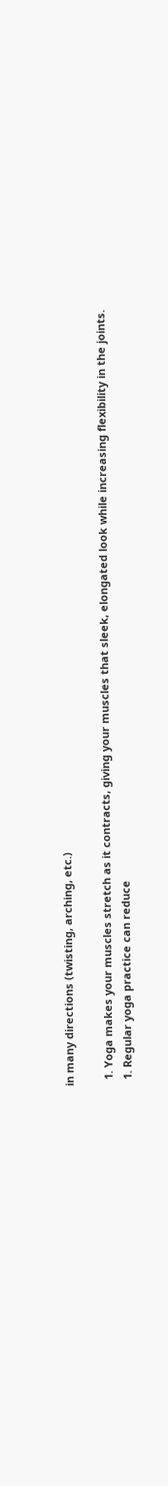in many directions (twisting, arching, etc.)

  1. Yoga makes your muscles stretch as it contracts, giving your muscles that sleek, elongated look while increasing flexibility in the joints.
  1. Regular yoga practice can reduce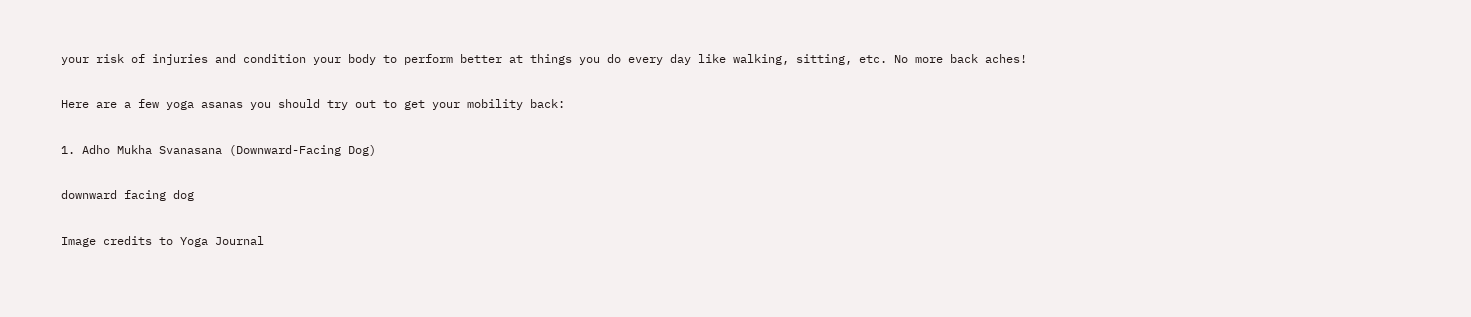your risk of injuries and condition your body to perform better at things you do every day like walking, sitting, etc. No more back aches!

Here are a few yoga asanas you should try out to get your mobility back:

1. Adho Mukha Svanasana (Downward-Facing Dog)

downward facing dog

Image credits to Yoga Journal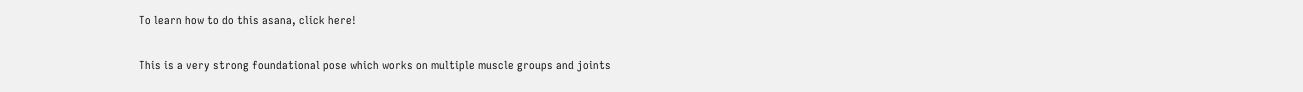To learn how to do this asana, click here!

This is a very strong foundational pose which works on multiple muscle groups and joints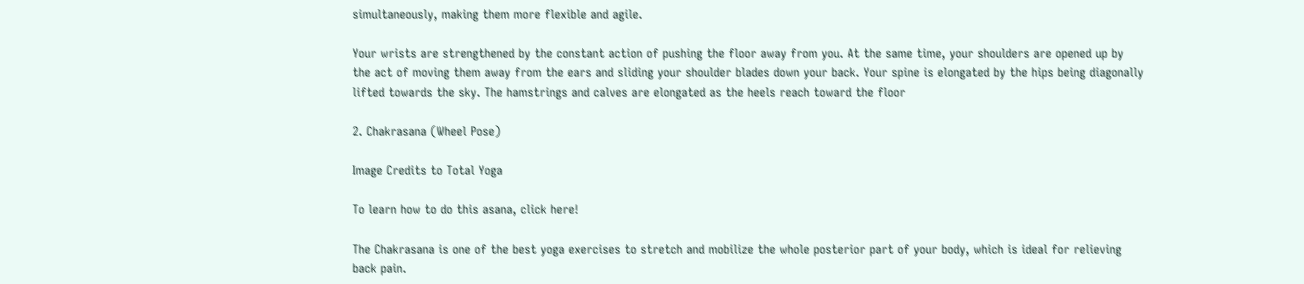simultaneously, making them more flexible and agile.

Your wrists are strengthened by the constant action of pushing the floor away from you. At the same time, your shoulders are opened up by the act of moving them away from the ears and sliding your shoulder blades down your back. Your spine is elongated by the hips being diagonally lifted towards the sky. The hamstrings and calves are elongated as the heels reach toward the floor

2. Chakrasana (Wheel Pose)

Image Credits to Total Yoga

To learn how to do this asana, click here!

The Chakrasana is one of the best yoga exercises to stretch and mobilize the whole posterior part of your body, which is ideal for relieving back pain.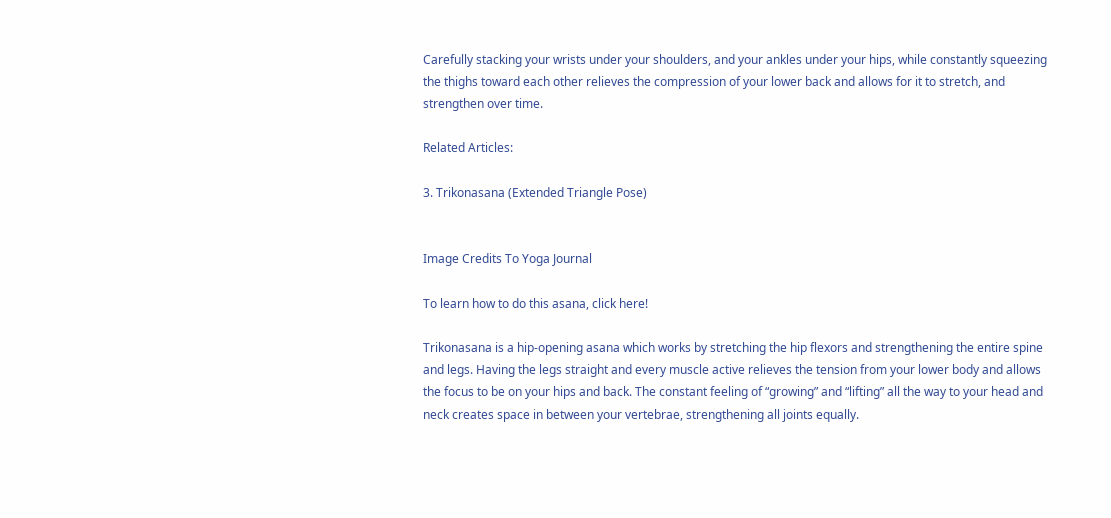Carefully stacking your wrists under your shoulders, and your ankles under your hips, while constantly squeezing the thighs toward each other relieves the compression of your lower back and allows for it to stretch, and strengthen over time.

Related Articles:

3. Trikonasana (Extended Triangle Pose)


Image Credits To Yoga Journal

To learn how to do this asana, click here!

Trikonasana is a hip-opening asana which works by stretching the hip flexors and strengthening the entire spine and legs. Having the legs straight and every muscle active relieves the tension from your lower body and allows the focus to be on your hips and back. The constant feeling of “growing” and “lifting” all the way to your head and neck creates space in between your vertebrae, strengthening all joints equally.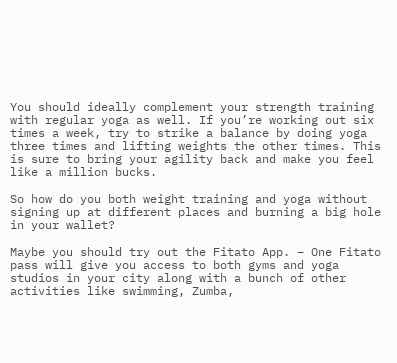You should ideally complement your strength training with regular yoga as well. If you’re working out six times a week, try to strike a balance by doing yoga three times and lifting weights the other times. This is sure to bring your agility back and make you feel like a million bucks.

So how do you both weight training and yoga without signing up at different places and burning a big hole in your wallet?

Maybe you should try out the Fitato App. – One Fitato pass will give you access to both gyms and yoga studios in your city along with a bunch of other activities like swimming, Zumba,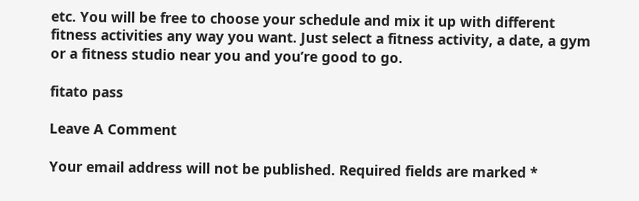etc. You will be free to choose your schedule and mix it up with different fitness activities any way you want. Just select a fitness activity, a date, a gym or a fitness studio near you and you’re good to go.

fitato pass

Leave A Comment

Your email address will not be published. Required fields are marked *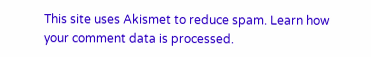This site uses Akismet to reduce spam. Learn how your comment data is processed.